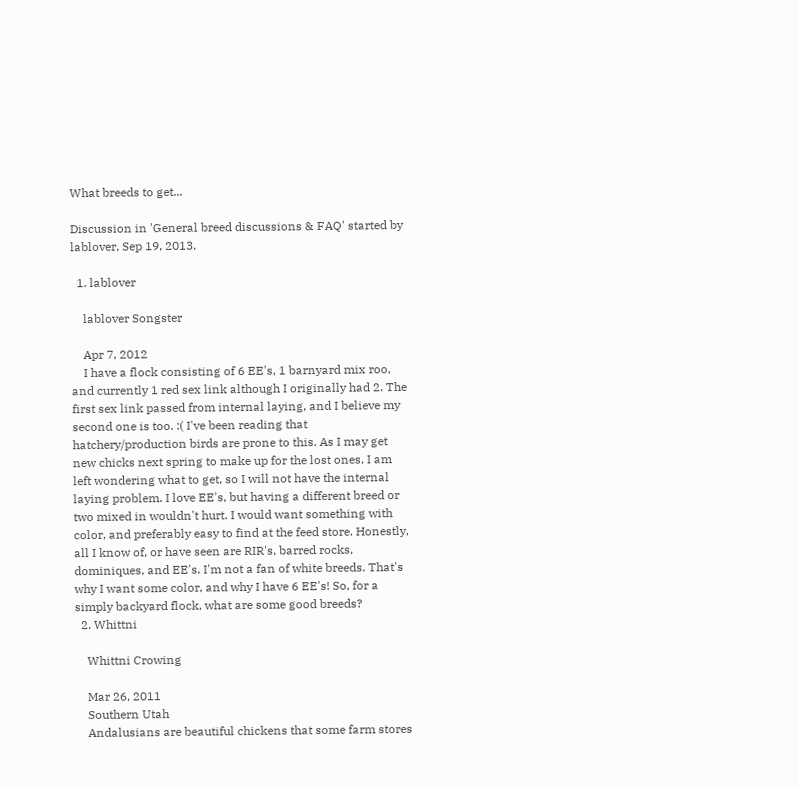What breeds to get...

Discussion in 'General breed discussions & FAQ' started by lablover, Sep 19, 2013.

  1. lablover

    lablover Songster

    Apr 7, 2012
    I have a flock consisting of 6 EE's, 1 barnyard mix roo, and currently 1 red sex link although I originally had 2. The first sex link passed from internal laying, and I believe my second one is too. :( I've been reading that hatchery/production birds are prone to this. As I may get new chicks next spring to make up for the lost ones, I am left wondering what to get, so I will not have the internal laying problem. I love EE's, but having a different breed or two mixed in wouldn't hurt. I would want something with color, and preferably easy to find at the feed store. Honestly, all I know of, or have seen are RIR's, barred rocks, dominiques, and EE's. I'm not a fan of white breeds. That's why I want some color, and why I have 6 EE's! So, for a simply backyard flock, what are some good breeds?
  2. Whittni

    Whittni Crowing

    Mar 26, 2011
    Southern Utah
    Andalusians are beautiful chickens that some farm stores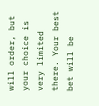will order, but your choice is very limited there. Your best bet will be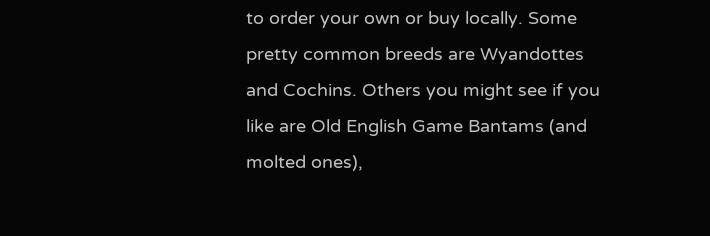to order your own or buy locally. Some pretty common breeds are Wyandottes and Cochins. Others you might see if you like are Old English Game Bantams (and molted ones),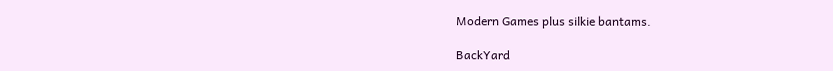Modern Games plus silkie bantams.

BackYard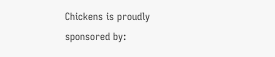Chickens is proudly sponsored by: